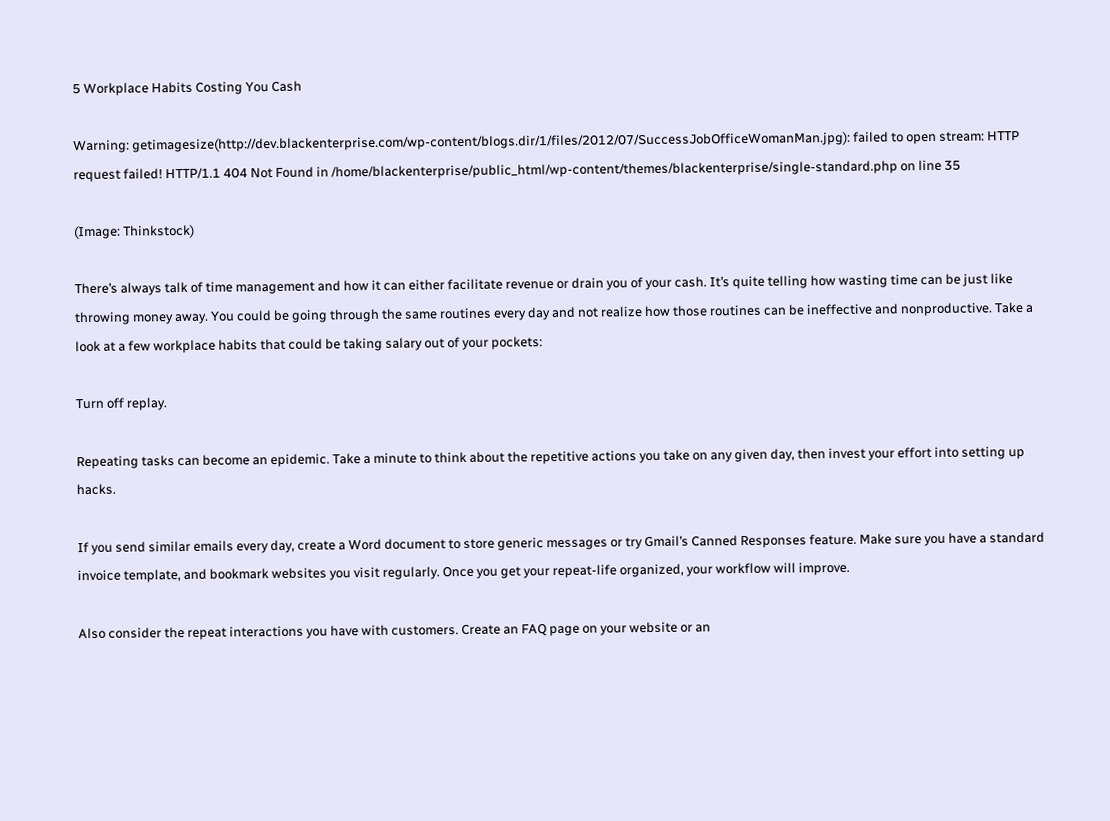5 Workplace Habits Costing You Cash

Warning: getimagesize(http://dev.blackenterprise.com/wp-content/blogs.dir/1/files/2012/07/SuccessJobOfficeWomanMan.jpg): failed to open stream: HTTP request failed! HTTP/1.1 404 Not Found in /home/blackenterprise/public_html/wp-content/themes/blackenterprise/single-standard.php on line 35

(Image: Thinkstock)

There’s always talk of time management and how it can either facilitate revenue or drain you of your cash. It’s quite telling how wasting time can be just like throwing money away. You could be going through the same routines every day and not realize how those routines can be ineffective and nonproductive. Take a look at a few workplace habits that could be taking salary out of your pockets:

Turn off replay.

Repeating tasks can become an epidemic. Take a minute to think about the repetitive actions you take on any given day, then invest your effort into setting up hacks.

If you send similar emails every day, create a Word document to store generic messages or try Gmail’s Canned Responses feature. Make sure you have a standard invoice template, and bookmark websites you visit regularly. Once you get your repeat-life organized, your workflow will improve.

Also consider the repeat interactions you have with customers. Create an FAQ page on your website or an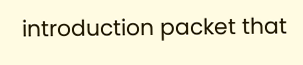introduction packet that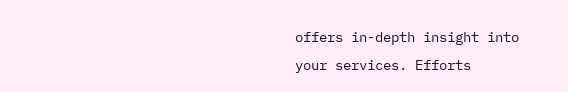offers in-depth insight into your services. Efforts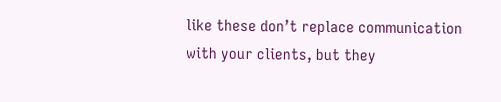like these don’t replace communication with your clients, but they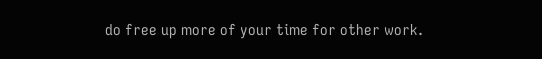do free up more of your time for other work.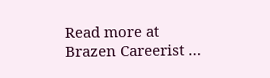Read more at Brazen Careerist …